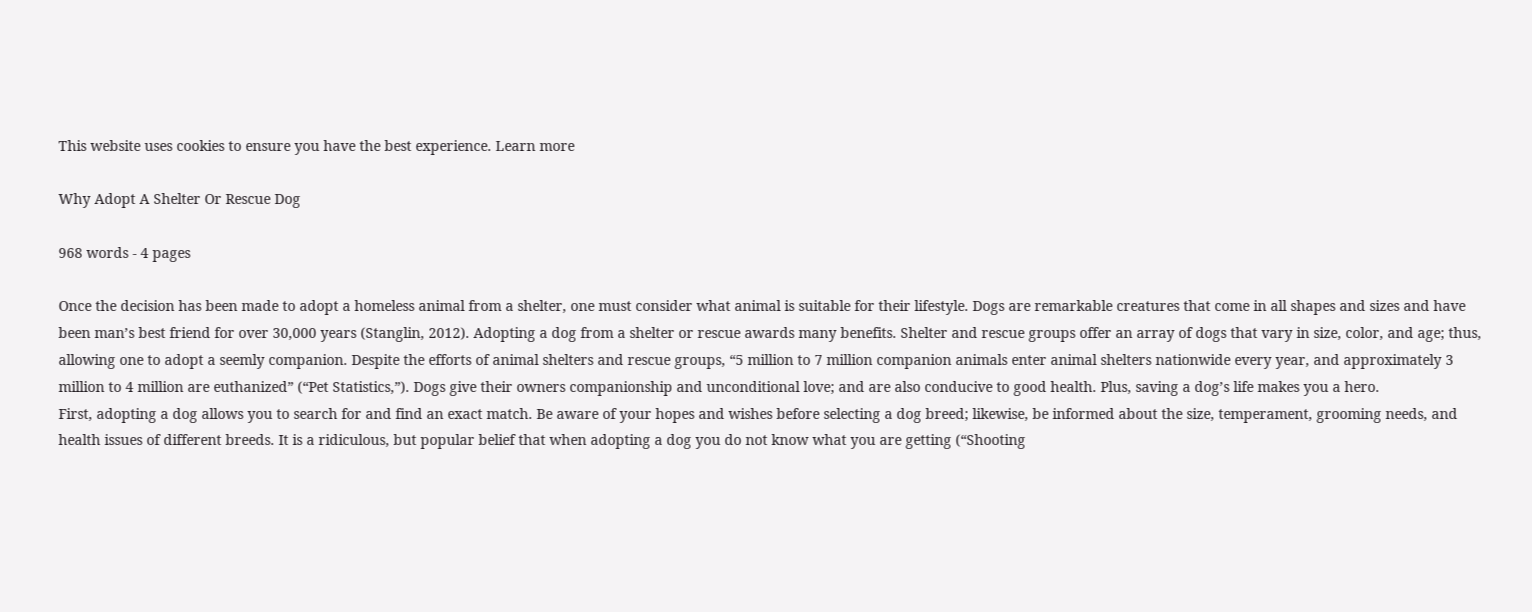This website uses cookies to ensure you have the best experience. Learn more

Why Adopt A Shelter Or Rescue Dog

968 words - 4 pages

Once the decision has been made to adopt a homeless animal from a shelter, one must consider what animal is suitable for their lifestyle. Dogs are remarkable creatures that come in all shapes and sizes and have been man’s best friend for over 30,000 years (Stanglin, 2012). Adopting a dog from a shelter or rescue awards many benefits. Shelter and rescue groups offer an array of dogs that vary in size, color, and age; thus, allowing one to adopt a seemly companion. Despite the efforts of animal shelters and rescue groups, “5 million to 7 million companion animals enter animal shelters nationwide every year, and approximately 3 million to 4 million are euthanized” (“Pet Statistics,”). Dogs give their owners companionship and unconditional love; and are also conducive to good health. Plus, saving a dog’s life makes you a hero.
First, adopting a dog allows you to search for and find an exact match. Be aware of your hopes and wishes before selecting a dog breed; likewise, be informed about the size, temperament, grooming needs, and health issues of different breeds. It is a ridiculous, but popular belief that when adopting a dog you do not know what you are getting (“Shooting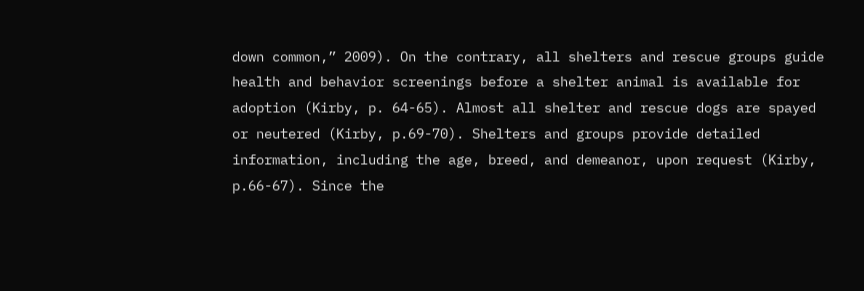down common,” 2009). On the contrary, all shelters and rescue groups guide health and behavior screenings before a shelter animal is available for adoption (Kirby, p. 64-65). Almost all shelter and rescue dogs are spayed or neutered (Kirby, p.69-70). Shelters and groups provide detailed information, including the age, breed, and demeanor, upon request (Kirby, p.66-67). Since the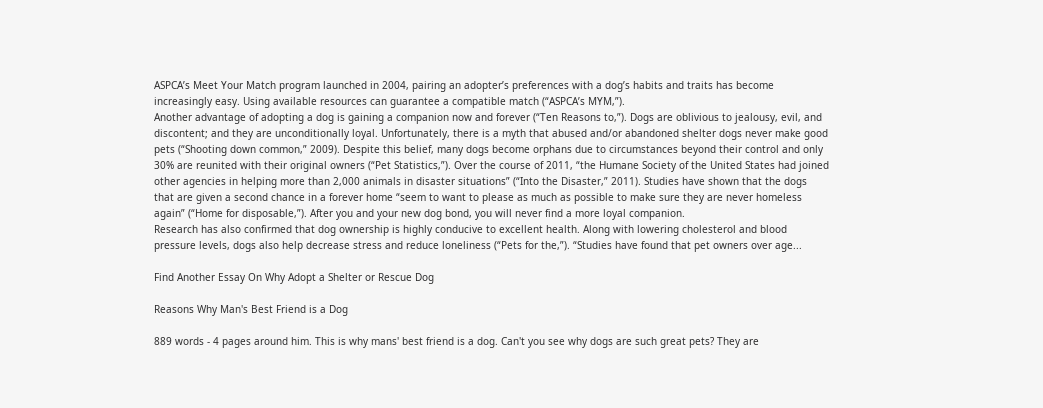ASPCA’s Meet Your Match program launched in 2004, pairing an adopter’s preferences with a dog’s habits and traits has become increasingly easy. Using available resources can guarantee a compatible match (“ASPCA’s MYM,”).
Another advantage of adopting a dog is gaining a companion now and forever (“Ten Reasons to,”). Dogs are oblivious to jealousy, evil, and discontent; and they are unconditionally loyal. Unfortunately, there is a myth that abused and/or abandoned shelter dogs never make good pets (“Shooting down common,” 2009). Despite this belief, many dogs become orphans due to circumstances beyond their control and only 30% are reunited with their original owners (“Pet Statistics,”). Over the course of 2011, “the Humane Society of the United States had joined other agencies in helping more than 2,000 animals in disaster situations” (“Into the Disaster,” 2011). Studies have shown that the dogs that are given a second chance in a forever home “seem to want to please as much as possible to make sure they are never homeless again” (“Home for disposable,”). After you and your new dog bond, you will never find a more loyal companion.
Research has also confirmed that dog ownership is highly conducive to excellent health. Along with lowering cholesterol and blood pressure levels, dogs also help decrease stress and reduce loneliness (“Pets for the,”). “Studies have found that pet owners over age...

Find Another Essay On Why Adopt a Shelter or Rescue Dog

Reasons Why Man's Best Friend is a Dog

889 words - 4 pages around him. This is why mans' best friend is a dog. Can't you see why dogs are such great pets? They are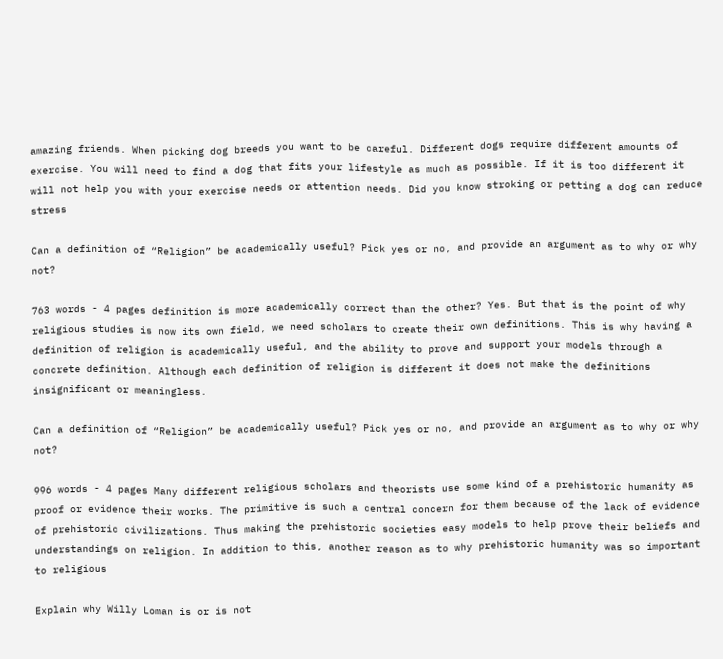amazing friends. When picking dog breeds you want to be careful. Different dogs require different amounts of exercise. You will need to find a dog that fits your lifestyle as much as possible. If it is too different it will not help you with your exercise needs or attention needs. Did you know stroking or petting a dog can reduce stress

Can a definition of “Religion” be academically useful? Pick yes or no, and provide an argument as to why or why not?

763 words - 4 pages definition is more academically correct than the other? Yes. But that is the point of why religious studies is now its own field, we need scholars to create their own definitions. This is why having a definition of religion is academically useful, and the ability to prove and support your models through a concrete definition. Although each definition of religion is different it does not make the definitions insignificant or meaningless.

Can a definition of “Religion” be academically useful? Pick yes or no, and provide an argument as to why or why not?

996 words - 4 pages Many different religious scholars and theorists use some kind of a prehistoric humanity as proof or evidence their works. The primitive is such a central concern for them because of the lack of evidence of prehistoric civilizations. Thus making the prehistoric societies easy models to help prove their beliefs and understandings on religion. In addition to this, another reason as to why prehistoric humanity was so important to religious

Explain why Willy Loman is or is not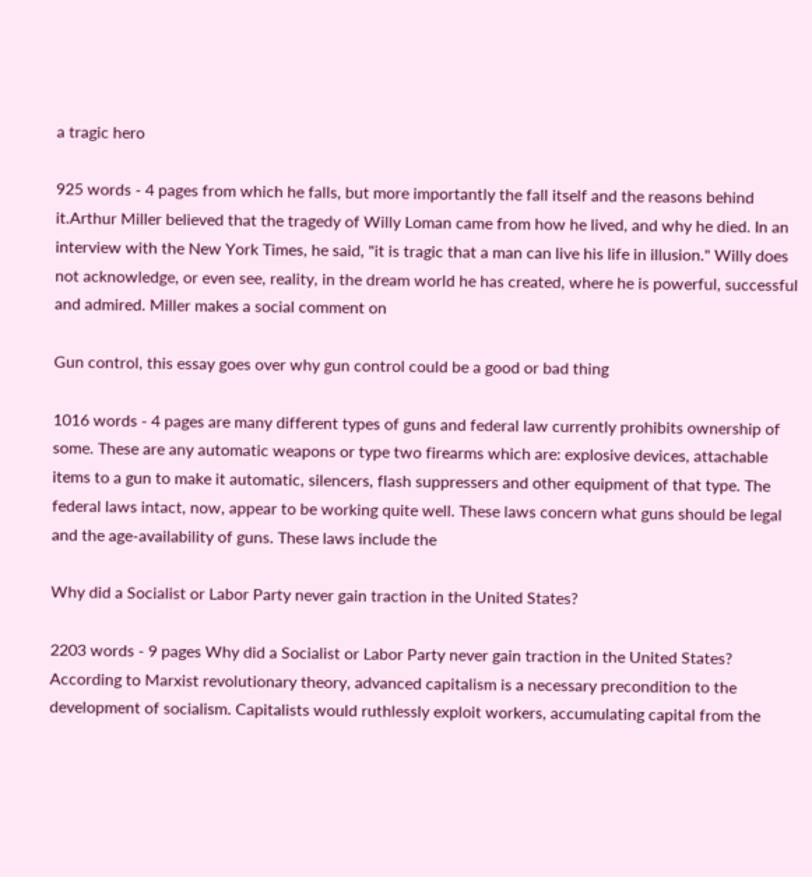a tragic hero

925 words - 4 pages from which he falls, but more importantly the fall itself and the reasons behind it.Arthur Miller believed that the tragedy of Willy Loman came from how he lived, and why he died. In an interview with the New York Times, he said, "it is tragic that a man can live his life in illusion." Willy does not acknowledge, or even see, reality, in the dream world he has created, where he is powerful, successful and admired. Miller makes a social comment on

Gun control, this essay goes over why gun control could be a good or bad thing

1016 words - 4 pages are many different types of guns and federal law currently prohibits ownership of some. These are any automatic weapons or type two firearms which are: explosive devices, attachable items to a gun to make it automatic, silencers, flash suppressers and other equipment of that type. The federal laws intact, now, appear to be working quite well. These laws concern what guns should be legal and the age-availability of guns. These laws include the

Why did a Socialist or Labor Party never gain traction in the United States?

2203 words - 9 pages Why did a Socialist or Labor Party never gain traction in the United States? According to Marxist revolutionary theory, advanced capitalism is a necessary precondition to the development of socialism. Capitalists would ruthlessly exploit workers, accumulating capital from the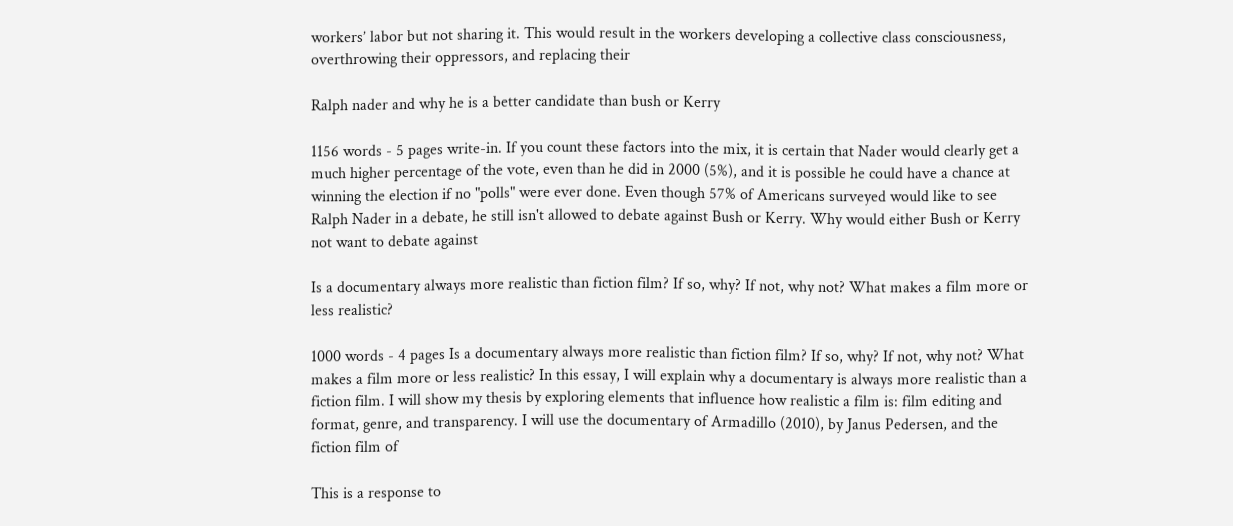workers’ labor but not sharing it. This would result in the workers developing a collective class consciousness, overthrowing their oppressors, and replacing their

Ralph nader and why he is a better candidate than bush or Kerry

1156 words - 5 pages write-in. If you count these factors into the mix, it is certain that Nader would clearly get a much higher percentage of the vote, even than he did in 2000 (5%), and it is possible he could have a chance at winning the election if no "polls" were ever done. Even though 57% of Americans surveyed would like to see Ralph Nader in a debate, he still isn't allowed to debate against Bush or Kerry. Why would either Bush or Kerry not want to debate against

Is a documentary always more realistic than fiction film? If so, why? If not, why not? What makes a film more or less realistic?

1000 words - 4 pages Is a documentary always more realistic than fiction film? If so, why? If not, why not? What makes a film more or less realistic? In this essay, I will explain why a documentary is always more realistic than a fiction film. I will show my thesis by exploring elements that influence how realistic a film is: film editing and format, genre, and transparency. I will use the documentary of Armadillo (2010), by Janus Pedersen, and the fiction film of

This is a response to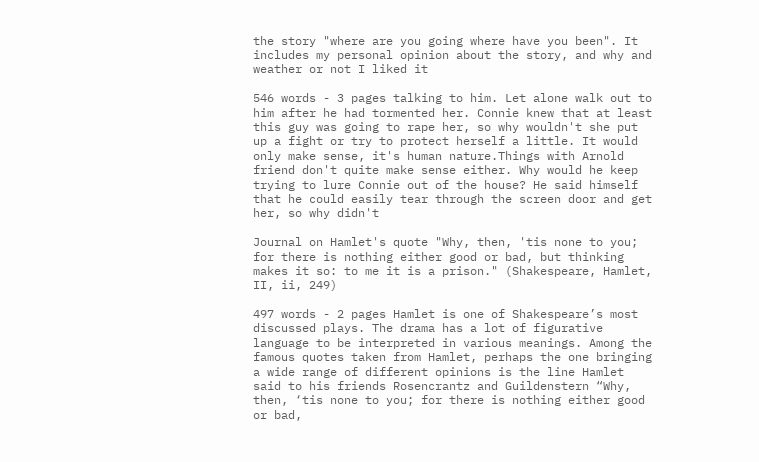the story "where are you going where have you been". It includes my personal opinion about the story, and why and weather or not I liked it

546 words - 3 pages talking to him. Let alone walk out to him after he had tormented her. Connie knew that at least this guy was going to rape her, so why wouldn't she put up a fight or try to protect herself a little. It would only make sense, it's human nature.Things with Arnold friend don't quite make sense either. Why would he keep trying to lure Connie out of the house? He said himself that he could easily tear through the screen door and get her, so why didn't

Journal on Hamlet's quote "Why, then, 'tis none to you; for there is nothing either good or bad, but thinking makes it so: to me it is a prison." (Shakespeare, Hamlet, II, ii, 249)

497 words - 2 pages Hamlet is one of Shakespeare’s most discussed plays. The drama has a lot of figurative language to be interpreted in various meanings. Among the famous quotes taken from Hamlet, perhaps the one bringing a wide range of different opinions is the line Hamlet said to his friends Rosencrantz and Guildenstern “Why, then, ‘tis none to you; for there is nothing either good or bad,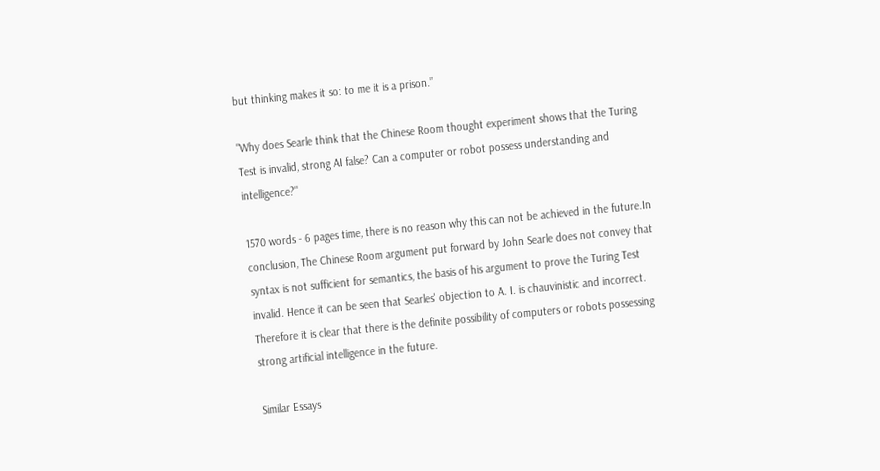but thinking makes it so: to me it is a prison.”

"Why does Searle think that the Chinese Room thought experiment shows that the Turing Test is invalid, strong AI false? Can a computer or robot possess understanding and intelligence?"

1570 words - 6 pages time, there is no reason why this can not be achieved in the future.In conclusion, The Chinese Room argument put forward by John Searle does not convey that syntax is not sufficient for semantics, the basis of his argument to prove the Turing Test invalid. Hence it can be seen that Searles' objection to A. I. is chauvinistic and incorrect. Therefore it is clear that there is the definite possibility of computers or robots possessing strong artificial intelligence in the future.

Similar Essays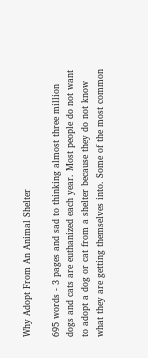Why Adopt From An Animal Shelter

695 words - 3 pages and sad to thinking almost three million dogs and cats are euthanized each year. Most people do not want to adopt a dog or cat from a shelter because they do not know what they are getting themselves into. Some of the most common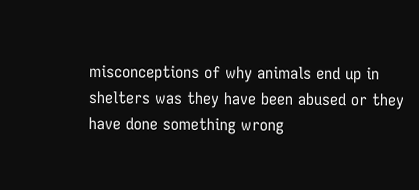misconceptions of why animals end up in shelters was they have been abused or they have done something wrong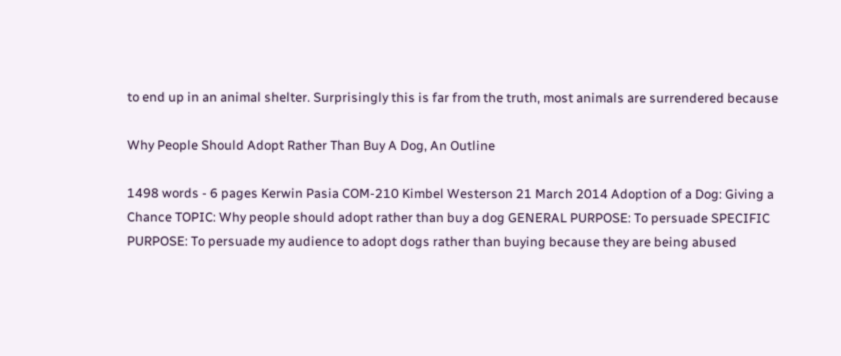to end up in an animal shelter. Surprisingly this is far from the truth, most animals are surrendered because

Why People Should Adopt Rather Than Buy A Dog, An Outline

1498 words - 6 pages Kerwin Pasia COM-210 Kimbel Westerson 21 March 2014 Adoption of a Dog: Giving a Chance TOPIC: Why people should adopt rather than buy a dog GENERAL PURPOSE: To persuade SPECIFIC PURPOSE: To persuade my audience to adopt dogs rather than buying because they are being abused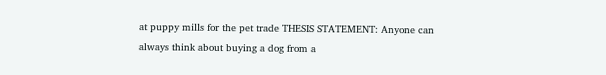at puppy mills for the pet trade THESIS STATEMENT: Anyone can always think about buying a dog from a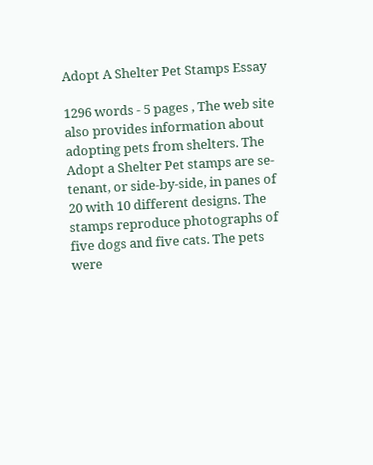Adopt A Shelter Pet Stamps Essay

1296 words - 5 pages , The web site also provides information about adopting pets from shelters. The Adopt a Shelter Pet stamps are se-tenant, or side-by-side, in panes of 20 with 10 different designs. The stamps reproduce photographs of five dogs and five cats. The pets were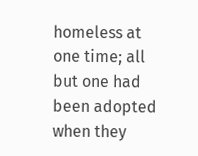homeless at one time; all but one had been adopted when they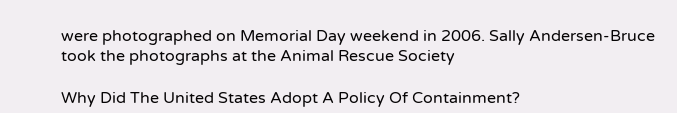were photographed on Memorial Day weekend in 2006. Sally Andersen-Bruce took the photographs at the Animal Rescue Society

Why Did The United States Adopt A Policy Of Containment?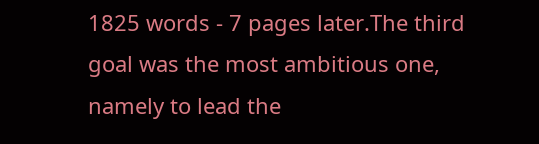1825 words - 7 pages later.The third goal was the most ambitious one, namely to lead the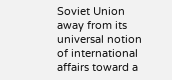Soviet Union away from its universal notion of international affairs toward a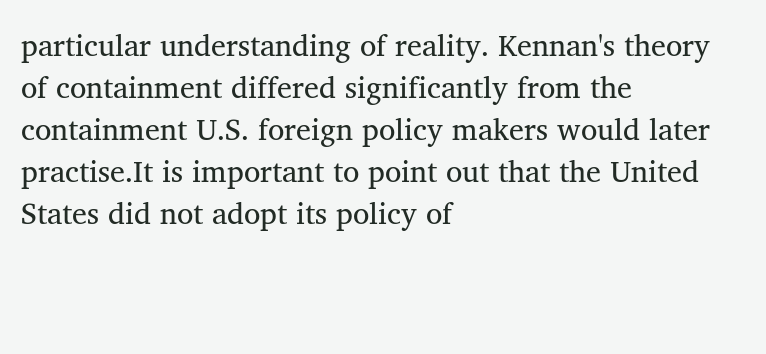particular understanding of reality. Kennan's theory of containment differed significantly from the containment U.S. foreign policy makers would later practise.It is important to point out that the United States did not adopt its policy of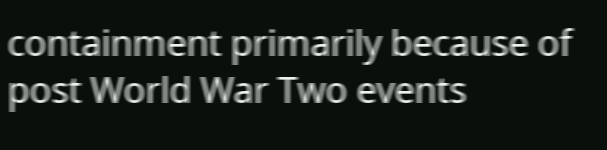containment primarily because of post World War Two events